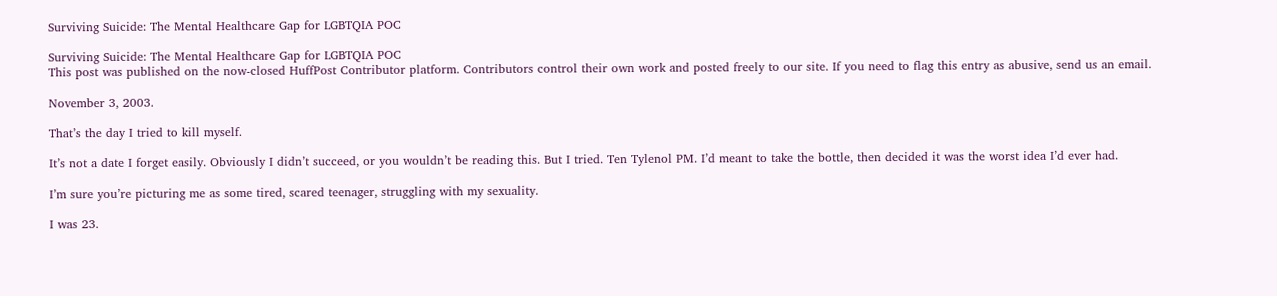Surviving Suicide: The Mental Healthcare Gap for LGBTQIA POC

Surviving Suicide: The Mental Healthcare Gap for LGBTQIA POC
This post was published on the now-closed HuffPost Contributor platform. Contributors control their own work and posted freely to our site. If you need to flag this entry as abusive, send us an email.

November 3, 2003.

That’s the day I tried to kill myself.

It’s not a date I forget easily. Obviously I didn’t succeed, or you wouldn’t be reading this. But I tried. Ten Tylenol PM. I’d meant to take the bottle, then decided it was the worst idea I’d ever had.

I’m sure you’re picturing me as some tired, scared teenager, struggling with my sexuality.

I was 23.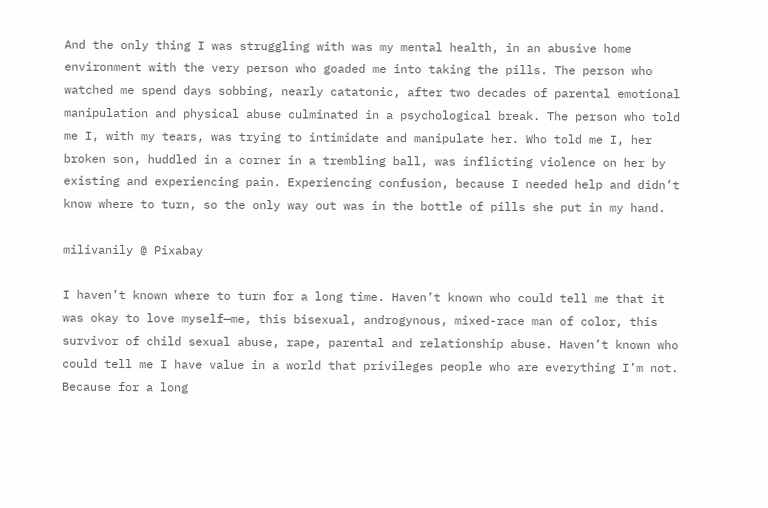And the only thing I was struggling with was my mental health, in an abusive home environment with the very person who goaded me into taking the pills. The person who watched me spend days sobbing, nearly catatonic, after two decades of parental emotional manipulation and physical abuse culminated in a psychological break. The person who told me I, with my tears, was trying to intimidate and manipulate her. Who told me I, her broken son, huddled in a corner in a trembling ball, was inflicting violence on her by existing and experiencing pain. Experiencing confusion, because I needed help and didn’t know where to turn, so the only way out was in the bottle of pills she put in my hand.

milivanily @ Pixabay

I haven’t known where to turn for a long time. Haven’t known who could tell me that it was okay to love myself—me, this bisexual, androgynous, mixed-race man of color, this survivor of child sexual abuse, rape, parental and relationship abuse. Haven’t known who could tell me I have value in a world that privileges people who are everything I’m not. Because for a long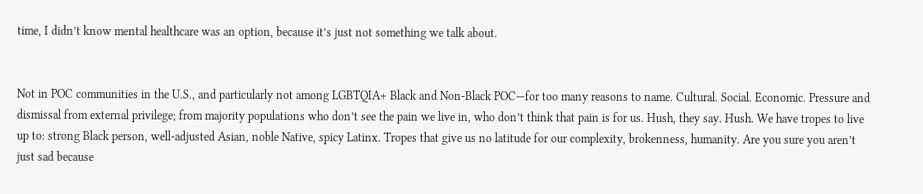time, I didn’t know mental healthcare was an option, because it’s just not something we talk about.


Not in POC communities in the U.S., and particularly not among LGBTQIA+ Black and Non-Black POC—for too many reasons to name. Cultural. Social. Economic. Pressure and dismissal from external privilege; from majority populations who don’t see the pain we live in, who don’t think that pain is for us. Hush, they say. Hush. We have tropes to live up to: strong Black person, well-adjusted Asian, noble Native, spicy Latinx. Tropes that give us no latitude for our complexity, brokenness, humanity. Are you sure you aren’t just sad because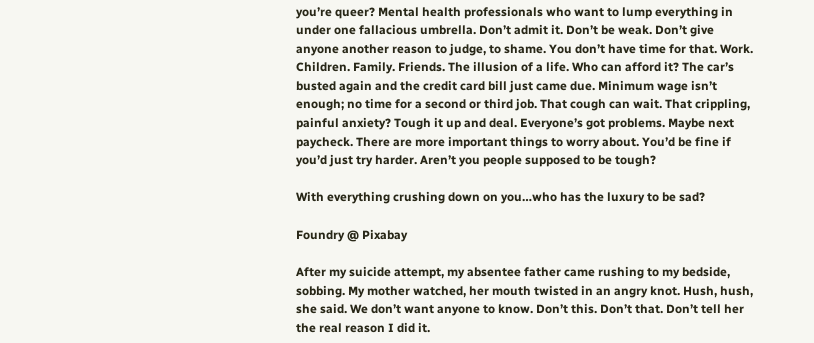you’re queer? Mental health professionals who want to lump everything in under one fallacious umbrella. Don’t admit it. Don’t be weak. Don’t give anyone another reason to judge, to shame. You don’t have time for that. Work. Children. Family. Friends. The illusion of a life. Who can afford it? The car’s busted again and the credit card bill just came due. Minimum wage isn’t enough; no time for a second or third job. That cough can wait. That crippling, painful anxiety? Tough it up and deal. Everyone’s got problems. Maybe next paycheck. There are more important things to worry about. You’d be fine if you’d just try harder. Aren’t you people supposed to be tough?

With everything crushing down on you…who has the luxury to be sad?

Foundry @ Pixabay

After my suicide attempt, my absentee father came rushing to my bedside, sobbing. My mother watched, her mouth twisted in an angry knot. Hush, hush, she said. We don’t want anyone to know. Don’t this. Don’t that. Don’t tell her the real reason I did it.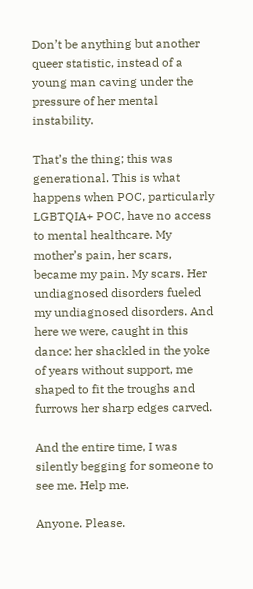Don’t be anything but another queer statistic, instead of a young man caving under the pressure of her mental instability.

That’s the thing; this was generational. This is what happens when POC, particularly LGBTQIA+ POC, have no access to mental healthcare. My mother’s pain, her scars, became my pain. My scars. Her undiagnosed disorders fueled my undiagnosed disorders. And here we were, caught in this dance: her shackled in the yoke of years without support, me shaped to fit the troughs and furrows her sharp edges carved.

And the entire time, I was silently begging for someone to see me. Help me.

Anyone. Please.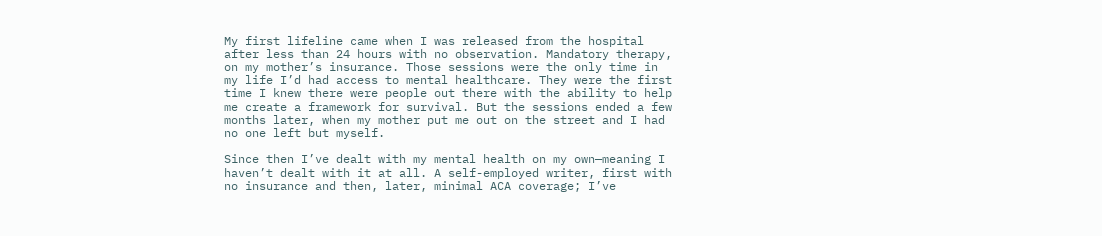My first lifeline came when I was released from the hospital after less than 24 hours with no observation. Mandatory therapy, on my mother’s insurance. Those sessions were the only time in my life I’d had access to mental healthcare. They were the first time I knew there were people out there with the ability to help me create a framework for survival. But the sessions ended a few months later, when my mother put me out on the street and I had no one left but myself.

Since then I’ve dealt with my mental health on my own—meaning I haven’t dealt with it at all. A self-employed writer, first with no insurance and then, later, minimal ACA coverage; I’ve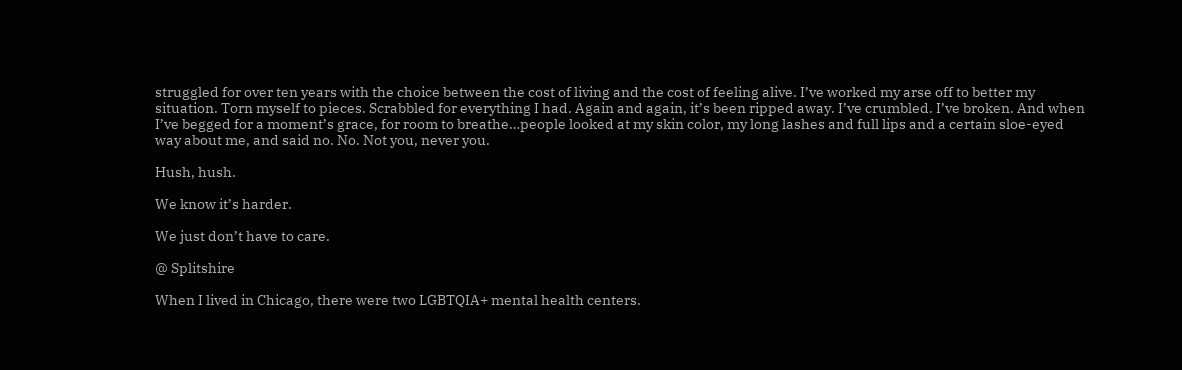struggled for over ten years with the choice between the cost of living and the cost of feeling alive. I’ve worked my arse off to better my situation. Torn myself to pieces. Scrabbled for everything I had. Again and again, it’s been ripped away. I’ve crumbled. I’ve broken. And when I’ve begged for a moment’s grace, for room to breathe…people looked at my skin color, my long lashes and full lips and a certain sloe-eyed way about me, and said no. No. Not you, never you.

Hush, hush.

We know it’s harder.

We just don’t have to care.

@ Splitshire

When I lived in Chicago, there were two LGBTQIA+ mental health centers.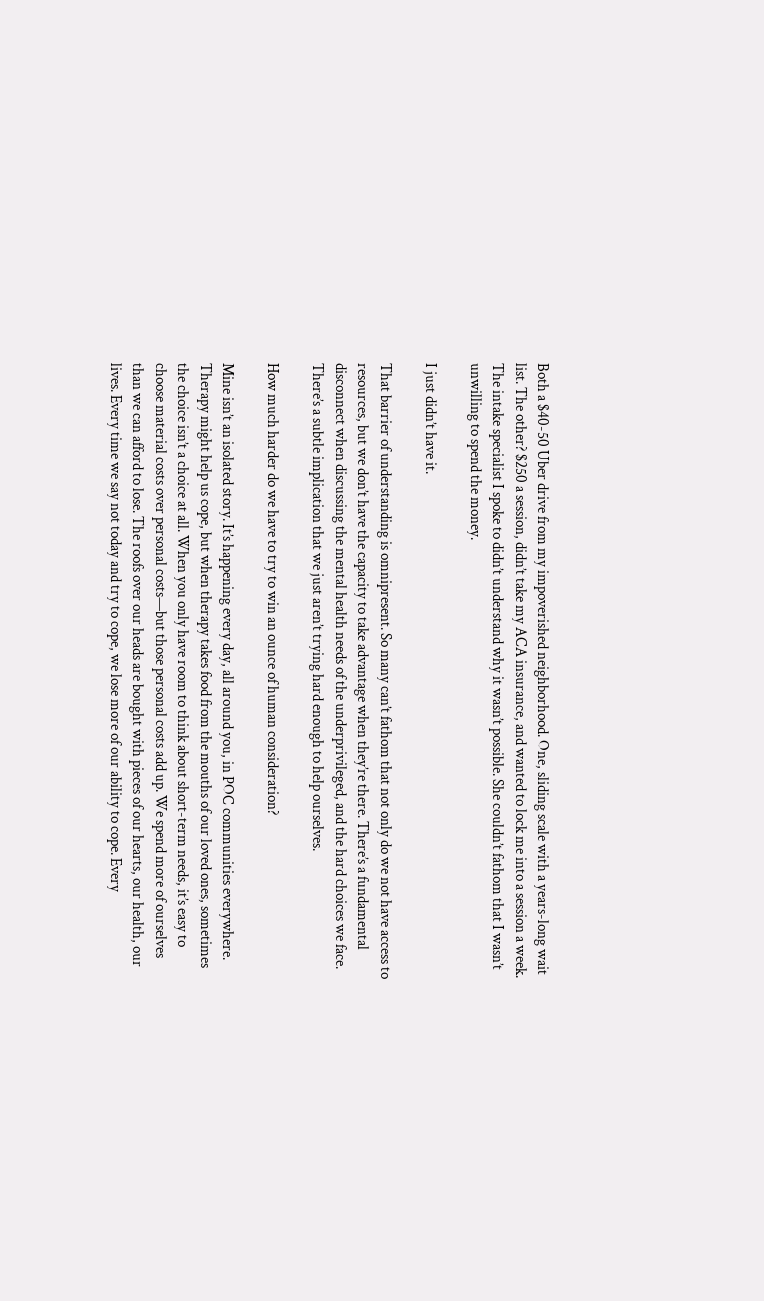Both a $40-50 Uber drive from my impoverished neighborhood. One, sliding scale with a years-long wait list. The other? $250 a session, didn’t take my ACA insurance, and wanted to lock me into a session a week. The intake specialist I spoke to didn’t understand why it wasn’t possible. She couldn’t fathom that I wasn’t unwilling to spend the money.

I just didn’t have it.

That barrier of understanding is omnipresent. So many can’t fathom that not only do we not have access to resources, but we don’t have the capacity to take advantage when they’re there. There’s a fundamental disconnect when discussing the mental health needs of the underprivileged, and the hard choices we face. There’s a subtle implication that we just aren’t trying hard enough to help ourselves.

How much harder do we have to try to win an ounce of human consideration?

Mine isn’t an isolated story. It’s happening every day, all around you, in POC communities everywhere. Therapy might help us cope, but when therapy takes food from the mouths of our loved ones, sometimes the choice isn’t a choice at all. When you only have room to think about short-term needs, it’s easy to choose material costs over personal costs—but those personal costs add up. We spend more of ourselves than we can afford to lose. The roofs over our heads are bought with pieces of our hearts, our health, our lives. Every time we say not today and try to cope, we lose more of our ability to cope. Every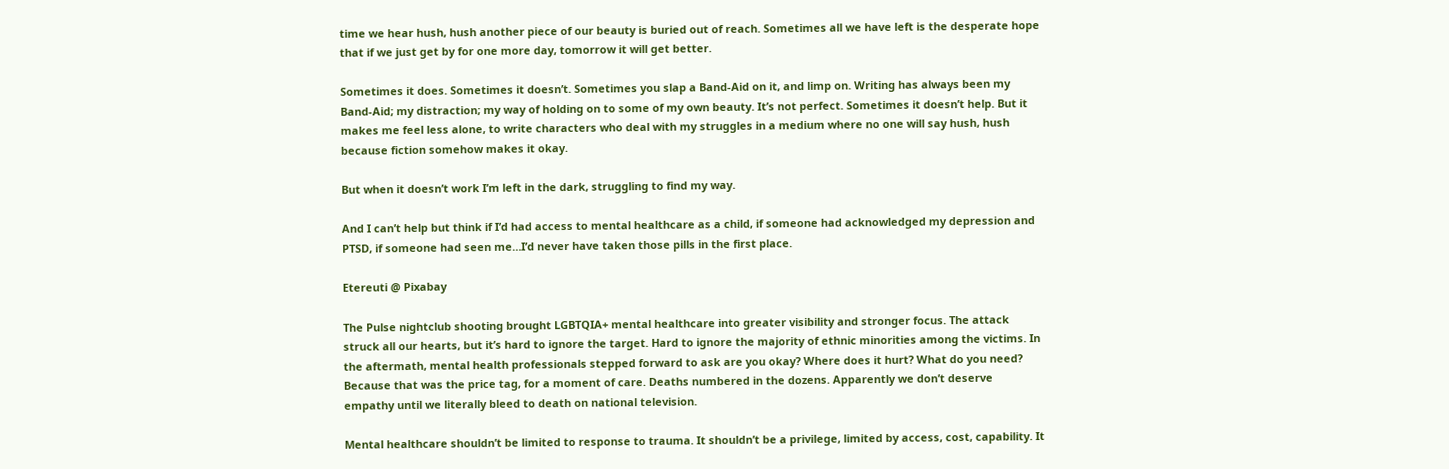time we hear hush, hush another piece of our beauty is buried out of reach. Sometimes all we have left is the desperate hope that if we just get by for one more day, tomorrow it will get better.

Sometimes it does. Sometimes it doesn’t. Sometimes you slap a Band-Aid on it, and limp on. Writing has always been my Band-Aid; my distraction; my way of holding on to some of my own beauty. It’s not perfect. Sometimes it doesn’t help. But it makes me feel less alone, to write characters who deal with my struggles in a medium where no one will say hush, hush because fiction somehow makes it okay.

But when it doesn’t work I’m left in the dark, struggling to find my way.

And I can’t help but think if I’d had access to mental healthcare as a child, if someone had acknowledged my depression and PTSD, if someone had seen me…I’d never have taken those pills in the first place.

Etereuti @ Pixabay

The Pulse nightclub shooting brought LGBTQIA+ mental healthcare into greater visibility and stronger focus. The attack struck all our hearts, but it’s hard to ignore the target. Hard to ignore the majority of ethnic minorities among the victims. In the aftermath, mental health professionals stepped forward to ask are you okay? Where does it hurt? What do you need? Because that was the price tag, for a moment of care. Deaths numbered in the dozens. Apparently we don’t deserve empathy until we literally bleed to death on national television.

Mental healthcare shouldn’t be limited to response to trauma. It shouldn’t be a privilege, limited by access, cost, capability. It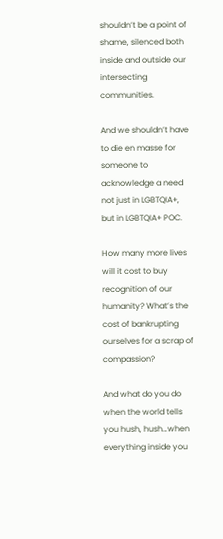shouldn’t be a point of shame, silenced both inside and outside our intersecting communities.

And we shouldn’t have to die en masse for someone to acknowledge a need not just in LGBTQIA+, but in LGBTQIA+ POC.

How many more lives will it cost to buy recognition of our humanity? What’s the cost of bankrupting ourselves for a scrap of compassion?

And what do you do when the world tells you hush, hush…when everything inside you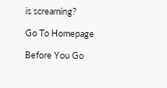is screaming?

Go To Homepage

Before You Go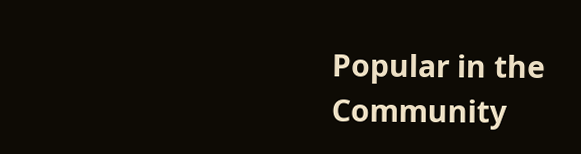Popular in the Community